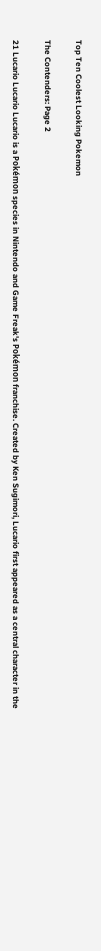Top Ten Coolest Looking Pokemon

The Contenders: Page 2

21 Lucario Lucario Lucario is a Pokémon species in Nintendo and Game Freak's Pokémon franchise. Created by Ken Sugimori, Lucario first appeared as a central character in the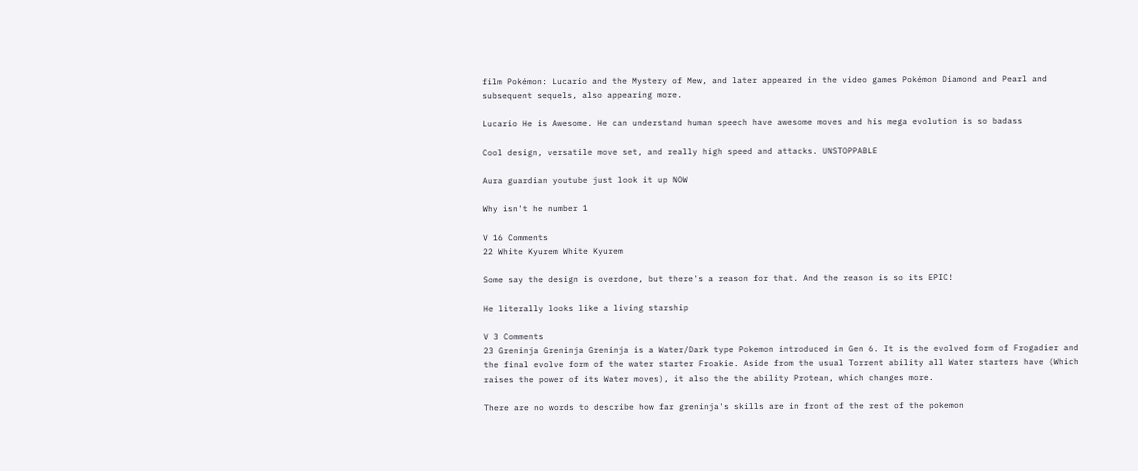film Pokémon: Lucario and the Mystery of Mew, and later appeared in the video games Pokémon Diamond and Pearl and subsequent sequels, also appearing more.

Lucario He is Awesome. He can understand human speech have awesome moves and his mega evolution is so badass

Cool design, versatile move set, and really high speed and attacks. UNSTOPPABLE

Aura guardian youtube just look it up NOW

Why isn't he number 1

V 16 Comments
22 White Kyurem White Kyurem

Some say the design is overdone, but there's a reason for that. And the reason is so its EPIC!

He literally looks like a living starship

V 3 Comments
23 Greninja Greninja Greninja is a Water/Dark type Pokemon introduced in Gen 6. It is the evolved form of Frogadier and the final evolve form of the water starter Froakie. Aside from the usual Torrent ability all Water starters have (Which raises the power of its Water moves), it also the the ability Protean, which changes more.

There are no words to describe how far greninja's skills are in front of the rest of the pokemon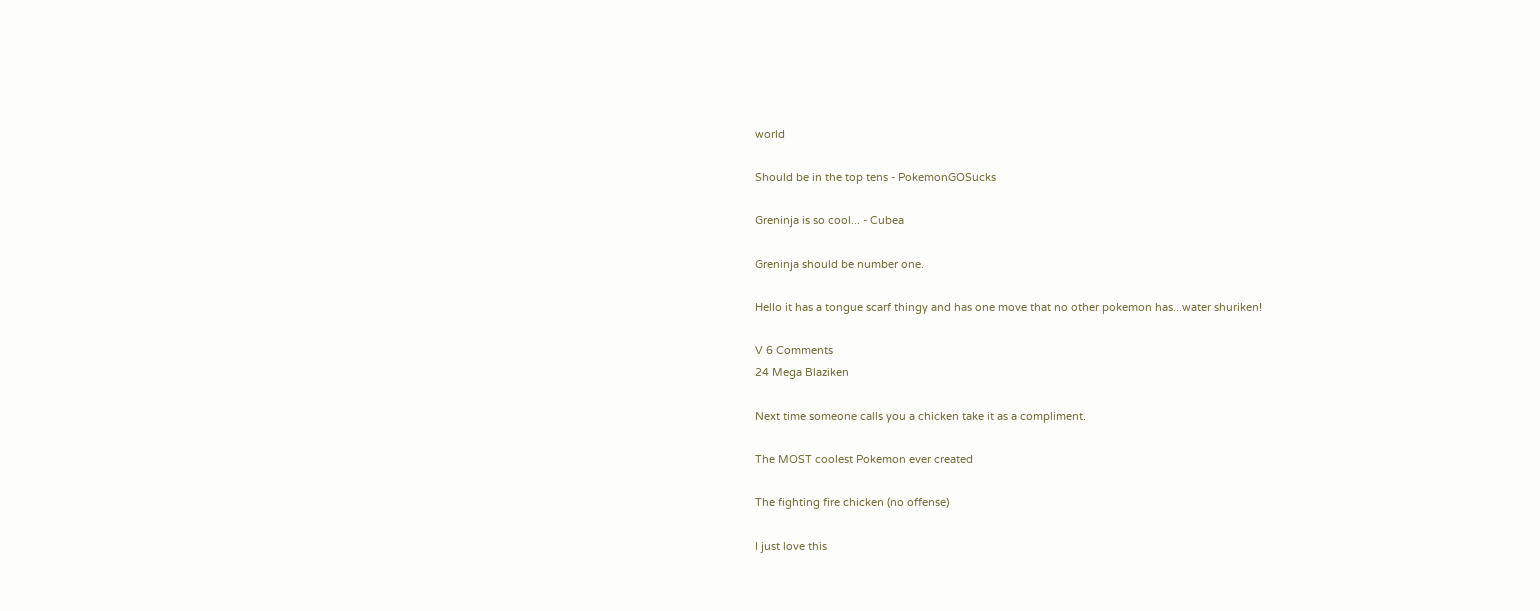world

Should be in the top tens - PokemonGOSucks

Greninja is so cool... - Cubea

Greninja should be number one.

Hello it has a tongue scarf thingy and has one move that no other pokemon has...water shuriken!

V 6 Comments
24 Mega Blaziken

Next time someone calls you a chicken take it as a compliment.

The MOST coolest Pokemon ever created

The fighting fire chicken (no offense)

I just love this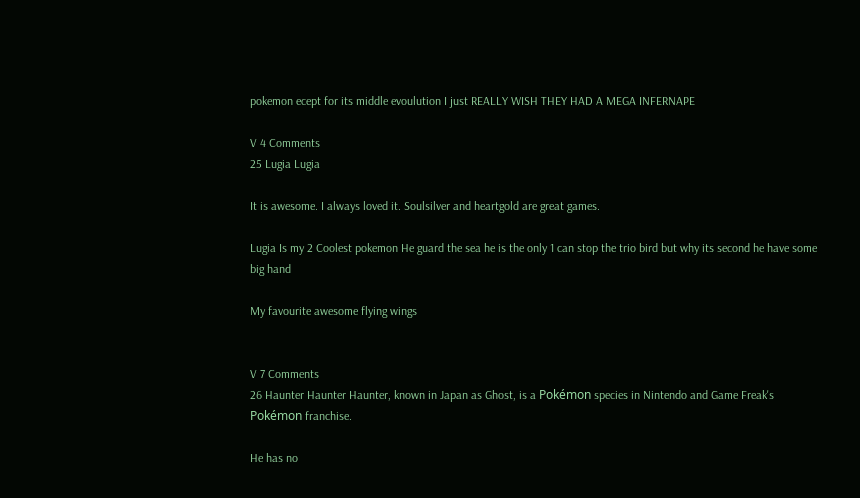pokemon ecept for its middle evoulution I just REALLY WISH THEY HAD A MEGA INFERNAPE

V 4 Comments
25 Lugia Lugia

It is awesome. I always loved it. Soulsilver and heartgold are great games.

Lugia Is my 2 Coolest pokemon He guard the sea he is the only 1 can stop the trio bird but why its second he have some big hand

My favourite awesome flying wings


V 7 Comments
26 Haunter Haunter Haunter, known in Japan as Ghost, is a Pokémon species in Nintendo and Game Freak's Pokémon franchise.

He has no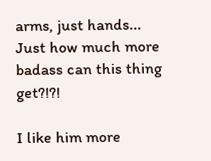arms, just hands... Just how much more badass can this thing get?!?!

I like him more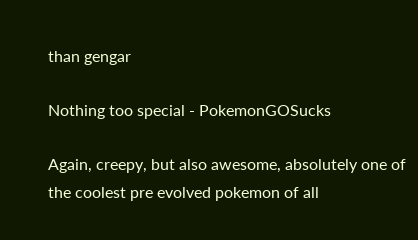than gengar

Nothing too special - PokemonGOSucks

Again, creepy, but also awesome, absolutely one of the coolest pre evolved pokemon of all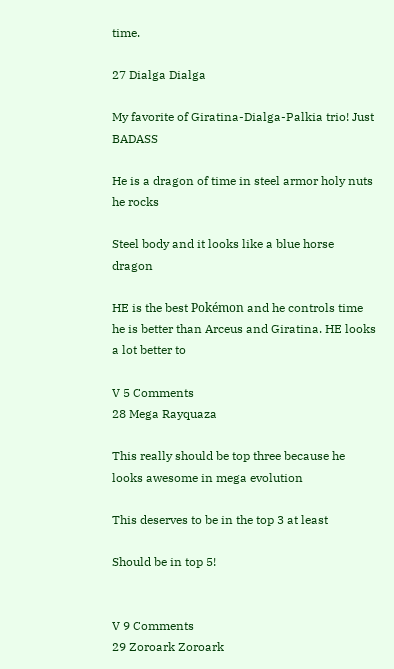time.

27 Dialga Dialga

My favorite of Giratina-Dialga-Palkia trio! Just BADASS

He is a dragon of time in steel armor holy nuts he rocks

Steel body and it looks like a blue horse dragon

HE is the best Pokémon and he controls time he is better than Arceus and Giratina. HE looks a lot better to

V 5 Comments
28 Mega Rayquaza

This really should be top three because he looks awesome in mega evolution

This deserves to be in the top 3 at least

Should be in top 5!


V 9 Comments
29 Zoroark Zoroark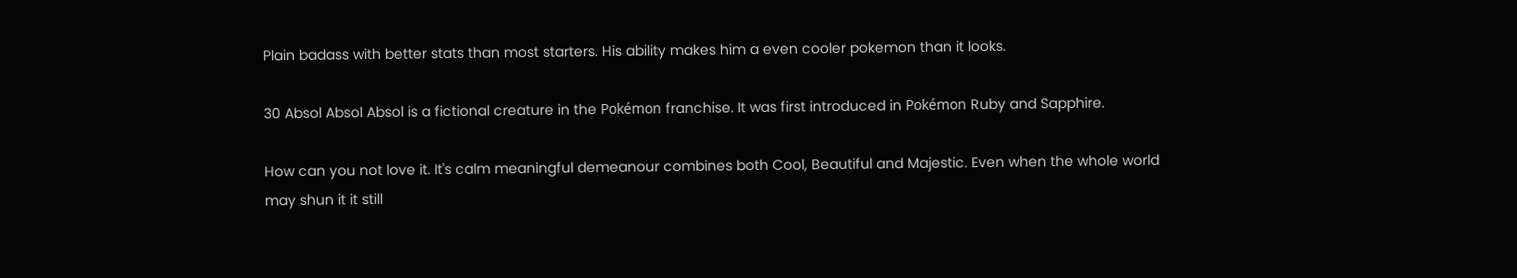Plain badass with better stats than most starters. His ability makes him a even cooler pokemon than it looks.

30 Absol Absol Absol is a fictional creature in the Pokémon franchise. It was first introduced in Pokémon Ruby and Sapphire.

How can you not love it. It's calm meaningful demeanour combines both Cool, Beautiful and Majestic. Even when the whole world may shun it it still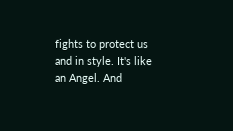fights to protect us and in style. It's like an Angel. And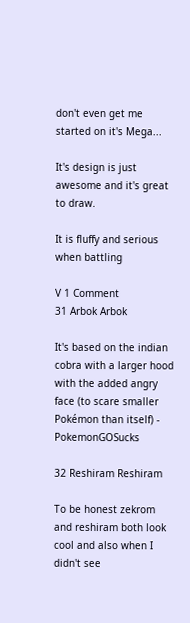don't even get me started on it's Mega...

It's design is just awesome and it's great to draw.

It is fluffy and serious when battling

V 1 Comment
31 Arbok Arbok

It's based on the indian cobra with a larger hood with the added angry face (to scare smaller Pokémon than itself) - PokemonGOSucks

32 Reshiram Reshiram

To be honest zekrom and reshiram both look cool and also when I didn't see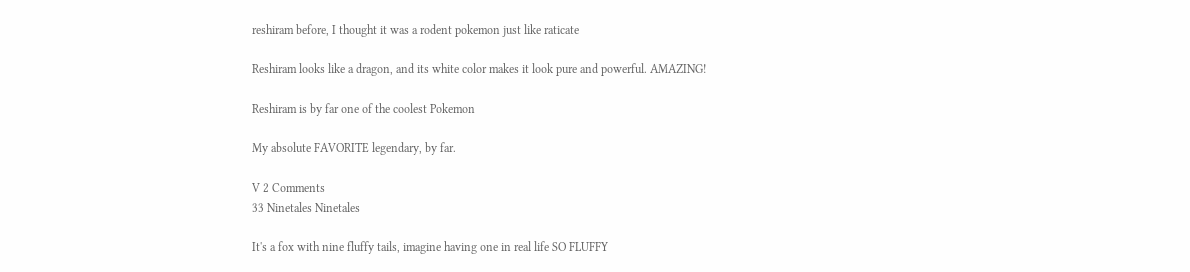reshiram before, I thought it was a rodent pokemon just like raticate

Reshiram looks like a dragon, and its white color makes it look pure and powerful. AMAZING!

Reshiram is by far one of the coolest Pokemon

My absolute FAVORITE legendary, by far.

V 2 Comments
33 Ninetales Ninetales

It's a fox with nine fluffy tails, imagine having one in real life SO FLUFFY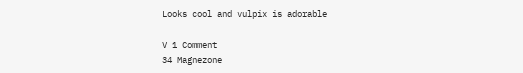Looks cool and vulpix is adorable

V 1 Comment
34 Magnezone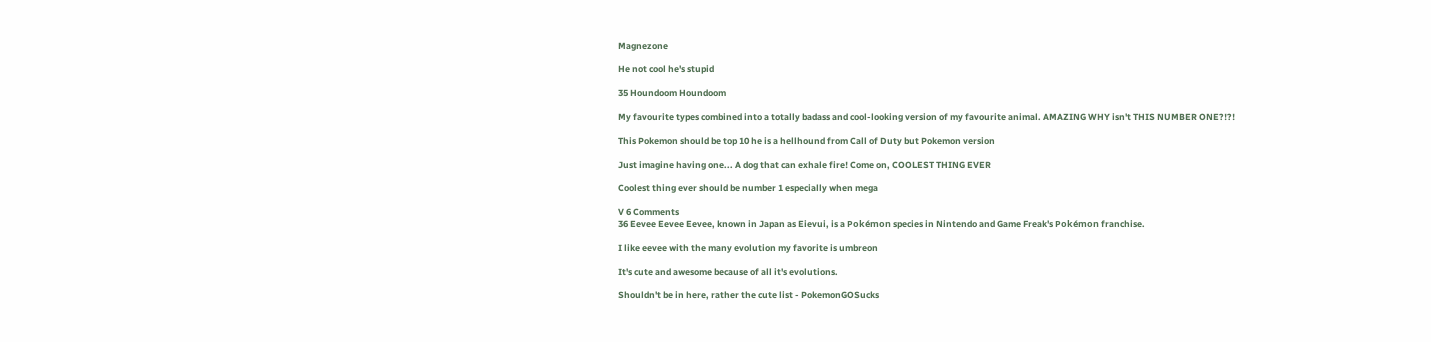Magnezone

He not cool he's stupid

35 Houndoom Houndoom

My favourite types combined into a totally badass and cool-looking version of my favourite animal. AMAZING WHY isn't THIS NUMBER ONE?!?!

This Pokemon should be top 10 he is a hellhound from Call of Duty but Pokemon version

Just imagine having one... A dog that can exhale fire! Come on, COOLEST THING EVER

Coolest thing ever should be number 1 especially when mega

V 6 Comments
36 Eevee Eevee Eevee, known in Japan as Eievui, is a Pokémon species in Nintendo and Game Freak's Pokémon franchise.

I like eevee with the many evolution my favorite is umbreon

It's cute and awesome because of all it's evolutions.

Shouldn't be in here, rather the cute list - PokemonGOSucks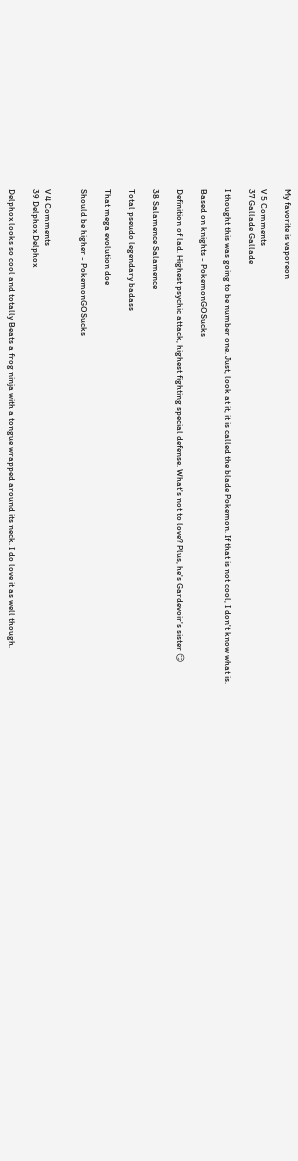My favorite is vaporeon

V 5 Comments
37 Gallade Gallade

I thought this was going to be number one. Just, look at it, it is called the blade Pokemon. If that is not cool, I don't know what is.

Based on knights - PokemonGOSucks

Definition of lad. Highest psychic attack, highest fighting special defense. What's not to love? Plus, he's Gardevoir's sister 😏

38 Salamence Salamence

Total pseudo legendary badass

That mega evolution doe

Should be higher - PokemonGOSucks


V 4 Comments
39 Delphox Delphox

Delphox looks so cool and totally Beats a frog ninja with a tongue wrapped around its neck. I do love it as well though.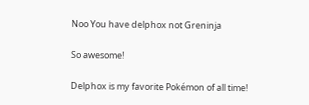Noo You have delphox not Greninja

So awesome!

Delphox is my favorite Pokémon of all time!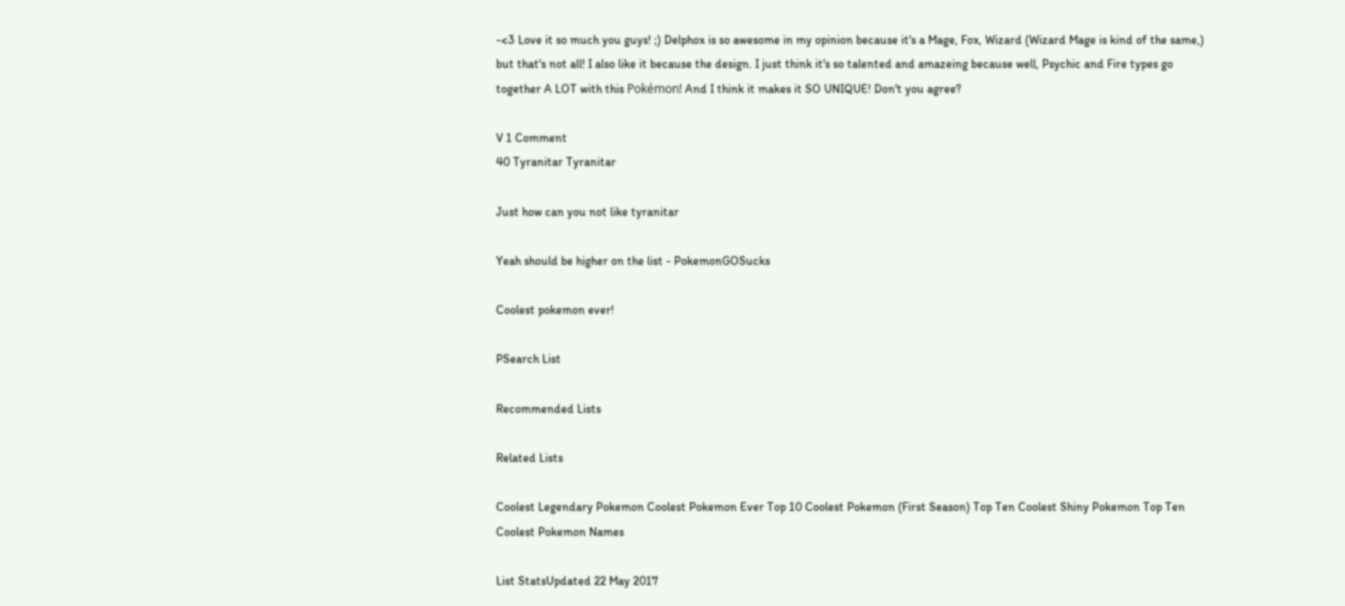-<3 Love it so much you guys! ;) Delphox is so awesome in my opinion because it's a Mage, Fox, Wizard (Wizard Mage is kind of the same,) but that's not all! I also like it because the design. I just think it's so talented and amazeing because well, Psychic and Fire types go together A LOT with this Pokémon! And I think it makes it SO UNIQUE! Don't you agree?

V 1 Comment
40 Tyranitar Tyranitar

Just how can you not like tyranitar

Yeah should be higher on the list - PokemonGOSucks

Coolest pokemon ever!

PSearch List

Recommended Lists

Related Lists

Coolest Legendary Pokemon Coolest Pokemon Ever Top 10 Coolest Pokemon (First Season) Top Ten Coolest Shiny Pokemon Top Ten Coolest Pokemon Names

List StatsUpdated 22 May 2017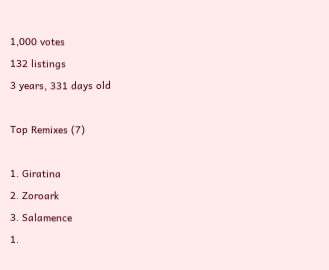1,000 votes
132 listings
3 years, 331 days old

Top Remixes (7)

1. Giratina
2. Zoroark
3. Salamence
1.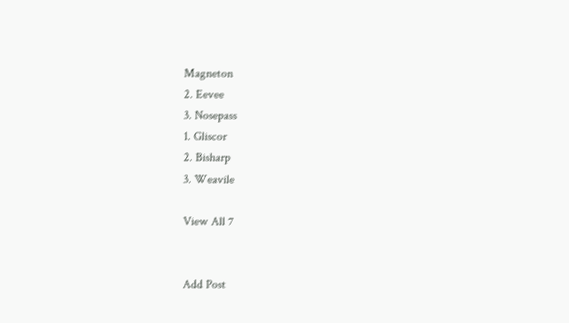Magneton
2. Eevee
3. Nosepass
1. Gliscor
2. Bisharp
3. Weavile

View All 7


Add Post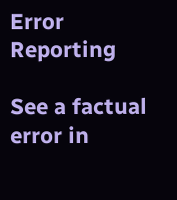Error Reporting

See a factual error in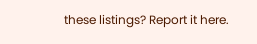these listings? Report it here.